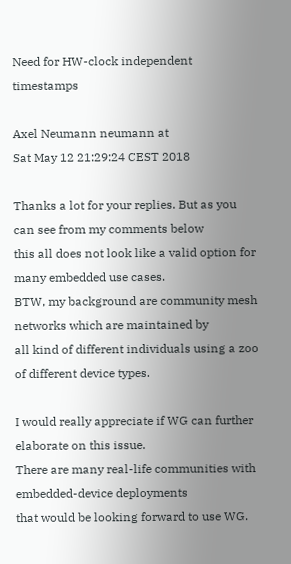Need for HW-clock independent timestamps

Axel Neumann neumann at
Sat May 12 21:29:24 CEST 2018

Thanks a lot for your replies. But as you can see from my comments below
this all does not look like a valid option for many embedded use cases.
BTW, my background are community mesh networks which are maintained by
all kind of different individuals using a zoo of different device types.

I would really appreciate if WG can further elaborate on this issue.
There are many real-life communities with embedded-device deployments
that would be looking forward to use WG.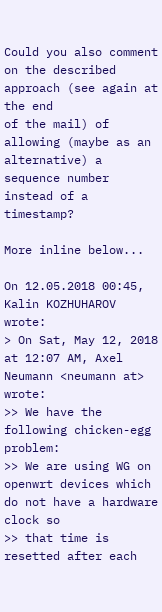Could you also comment on the described approach (see again at the end
of the mail) of allowing (maybe as an alternative) a sequence number
instead of a timestamp?

More inline below...

On 12.05.2018 00:45, Kalin KOZHUHAROV wrote:
> On Sat, May 12, 2018 at 12:07 AM, Axel Neumann <neumann at> wrote:
>> We have the following chicken-egg problem:
>> We are using WG on openwrt devices which do not have a hardware clock so
>> that time is resetted after each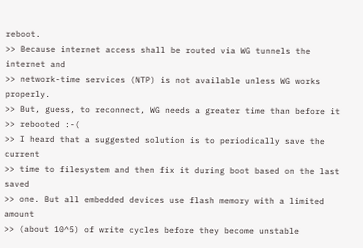reboot.
>> Because internet access shall be routed via WG tunnels the internet and
>> network-time services (NTP) is not available unless WG works properly.
>> But, guess, to reconnect, WG needs a greater time than before it
>> rebooted :-(
>> I heard that a suggested solution is to periodically save the current
>> time to filesystem and then fix it during boot based on the last saved
>> one. But all embedded devices use flash memory with a limited amount
>> (about 10^5) of write cycles before they become unstable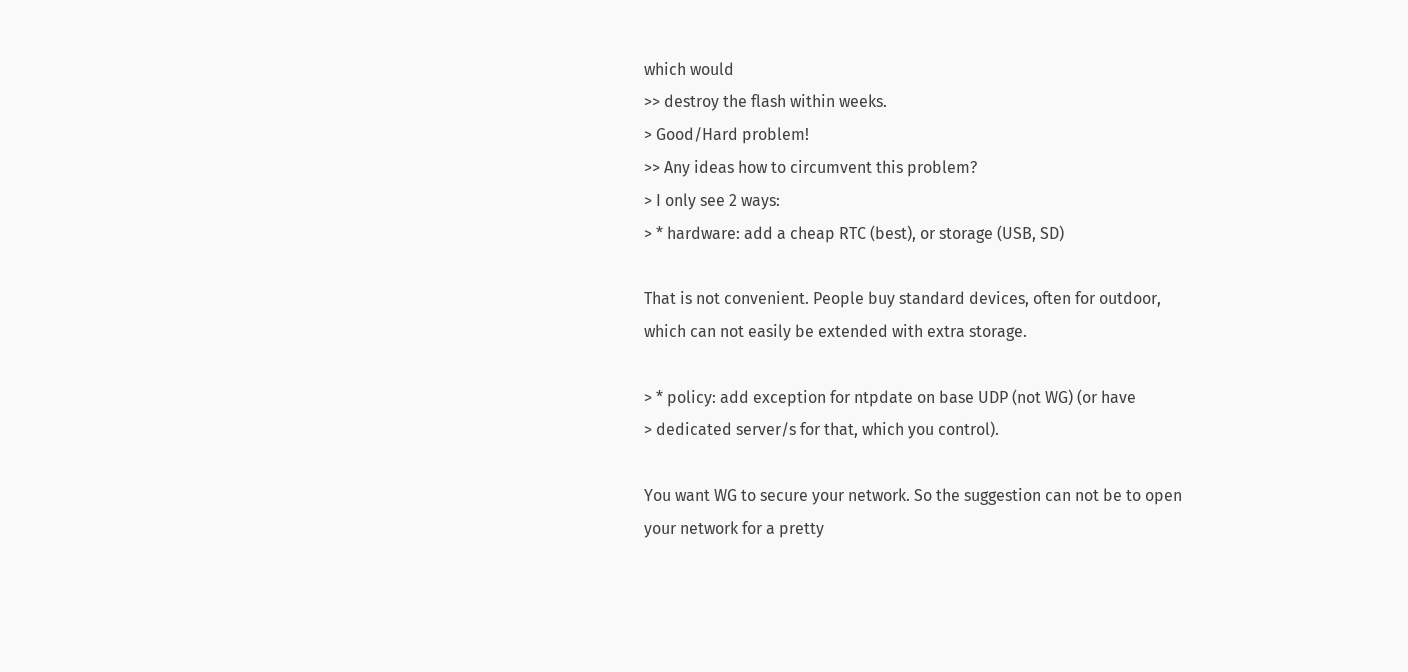which would
>> destroy the flash within weeks.
> Good/Hard problem!
>> Any ideas how to circumvent this problem?
> I only see 2 ways:
> * hardware: add a cheap RTC (best), or storage (USB, SD)

That is not convenient. People buy standard devices, often for outdoor,
which can not easily be extended with extra storage.

> * policy: add exception for ntpdate on base UDP (not WG) (or have
> dedicated server/s for that, which you control).

You want WG to secure your network. So the suggestion can not be to open
your network for a pretty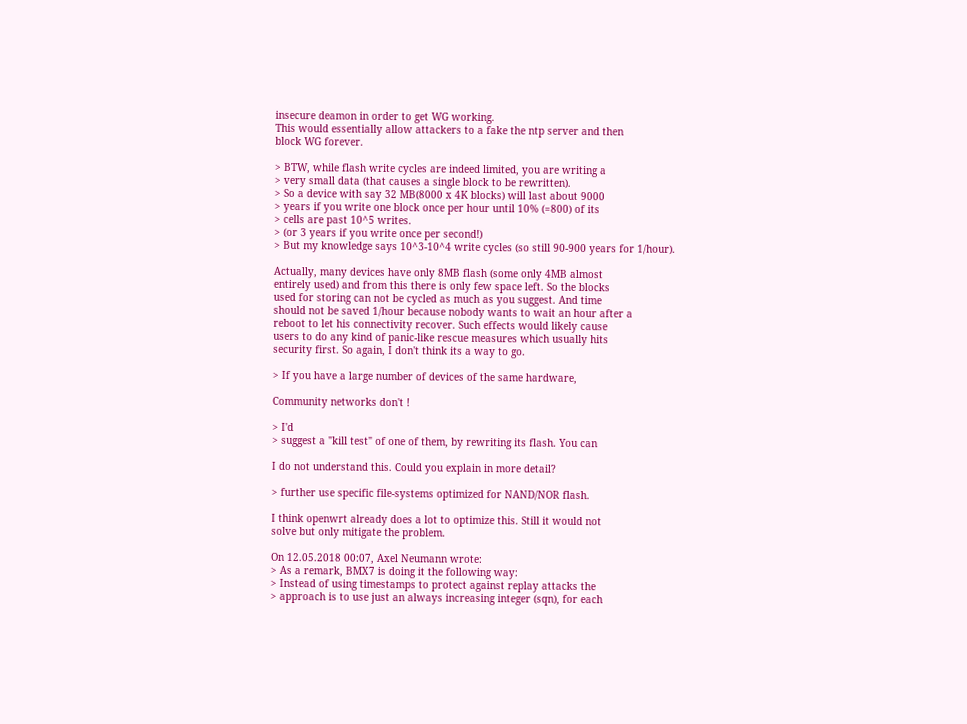insecure deamon in order to get WG working.
This would essentially allow attackers to a fake the ntp server and then
block WG forever.

> BTW, while flash write cycles are indeed limited, you are writing a
> very small data (that causes a single block to be rewritten).
> So a device with say 32 MB(8000 x 4K blocks) will last about 9000
> years if you write one block once per hour until 10% (=800) of its
> cells are past 10^5 writes.
> (or 3 years if you write once per second!)
> But my knowledge says 10^3-10^4 write cycles (so still 90-900 years for 1/hour).

Actually, many devices have only 8MB flash (some only 4MB almost
entirely used) and from this there is only few space left. So the blocks
used for storing can not be cycled as much as you suggest. And time
should not be saved 1/hour because nobody wants to wait an hour after a
reboot to let his connectivity recover. Such effects would likely cause
users to do any kind of panic-like rescue measures which usually hits
security first. So again, I don't think its a way to go.

> If you have a large number of devices of the same hardware,

Community networks don't !

> I'd
> suggest a "kill test" of one of them, by rewriting its flash. You can

I do not understand this. Could you explain in more detail?

> further use specific file-systems optimized for NAND/NOR flash.

I think openwrt already does a lot to optimize this. Still it would not
solve but only mitigate the problem.

On 12.05.2018 00:07, Axel Neumann wrote:
> As a remark, BMX7 is doing it the following way:
> Instead of using timestamps to protect against replay attacks the
> approach is to use just an always increasing integer (sqn), for each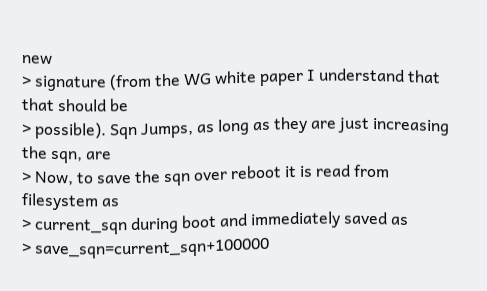new
> signature (from the WG white paper I understand that that should be
> possible). Sqn Jumps, as long as they are just increasing the sqn, are
> Now, to save the sqn over reboot it is read from filesystem as
> current_sqn during boot and immediately saved as
> save_sqn=current_sqn+100000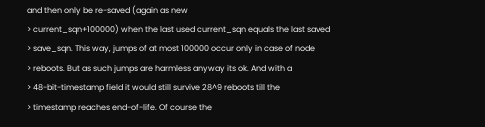and then only be re-saved (again as new
> current_sqn+100000) when the last used current_sqn equals the last saved
> save_sqn. This way, jumps of at most 100000 occur only in case of node
> reboots. But as such jumps are harmless anyway its ok. And with a
> 48-bit-timestamp field it would still survive 28^9 reboots till the
> timestamp reaches end-of-life. Of course the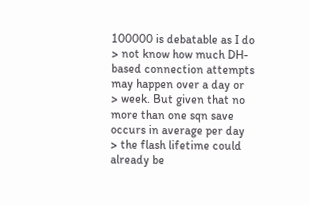100000 is debatable as I do
> not know how much DH-based connection attempts may happen over a day or
> week. But given that no more than one sqn save occurs in average per day
> the flash lifetime could already be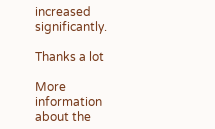increased significantly.

Thanks a lot

More information about the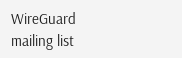WireGuard mailing list